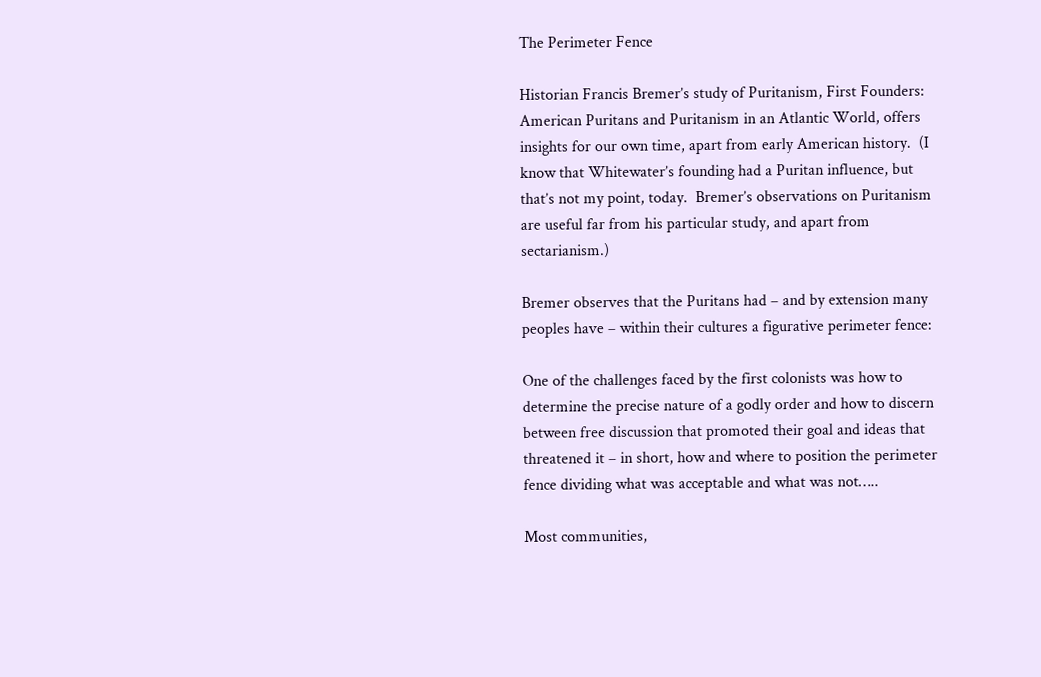The Perimeter Fence

Historian Francis Bremer’s study of Puritanism, First Founders: American Puritans and Puritanism in an Atlantic World, offers insights for our own time, apart from early American history.  (I know that Whitewater’s founding had a Puritan influence, but that’s not my point, today.  Bremer’s observations on Puritanism are useful far from his particular study, and apart from sectarianism.)

Bremer observes that the Puritans had – and by extension many peoples have – within their cultures a figurative perimeter fence:

One of the challenges faced by the first colonists was how to determine the precise nature of a godly order and how to discern between free discussion that promoted their goal and ideas that threatened it – in short, how and where to position the perimeter fence dividing what was acceptable and what was not…..

Most communities,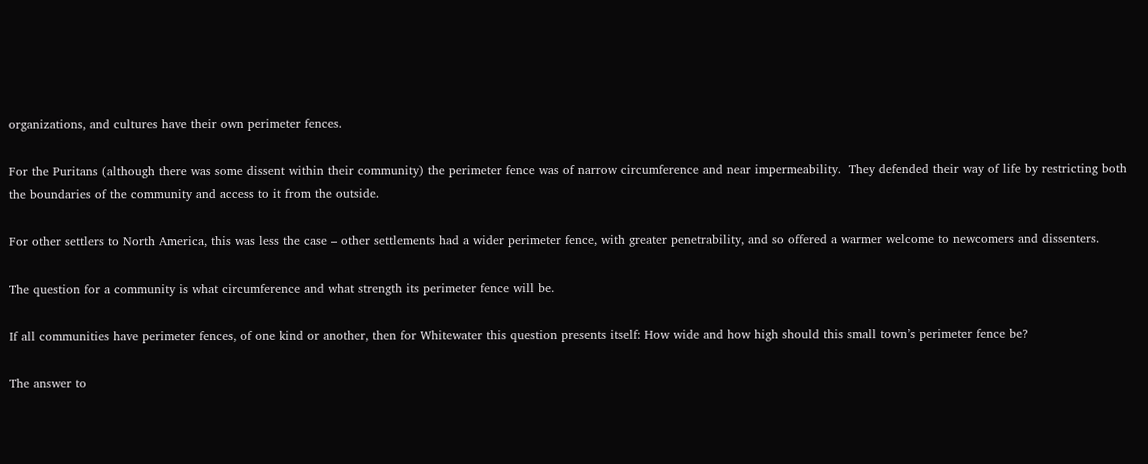organizations, and cultures have their own perimeter fences.

For the Puritans (although there was some dissent within their community) the perimeter fence was of narrow circumference and near impermeability.  They defended their way of life by restricting both the boundaries of the community and access to it from the outside.

For other settlers to North America, this was less the case – other settlements had a wider perimeter fence, with greater penetrability, and so offered a warmer welcome to newcomers and dissenters.

The question for a community is what circumference and what strength its perimeter fence will be.

If all communities have perimeter fences, of one kind or another, then for Whitewater this question presents itself: How wide and how high should this small town’s perimeter fence be?

The answer to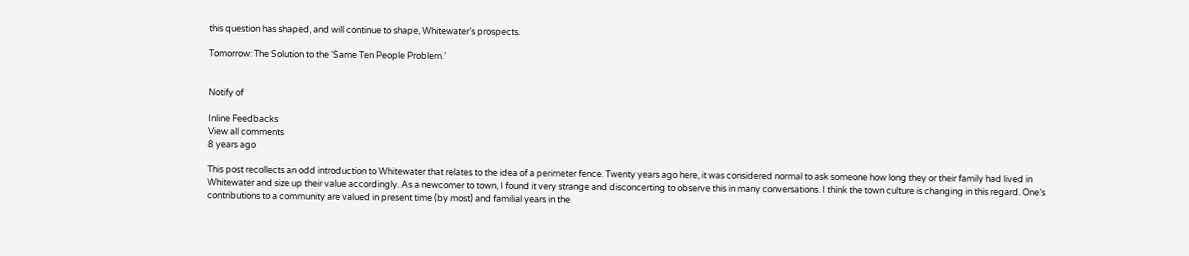this question has shaped, and will continue to shape, Whitewater’s prospects.

Tomorrow: The Solution to the ‘Same Ten People Problem.’


Notify of

Inline Feedbacks
View all comments
8 years ago

This post recollects an odd introduction to Whitewater that relates to the idea of a perimeter fence. Twenty years ago here, it was considered normal to ask someone how long they or their family had lived in Whitewater and size up their value accordingly. As a newcomer to town, I found it very strange and disconcerting to observe this in many conversations. I think the town culture is changing in this regard. One’s contributions to a community are valued in present time (by most) and familial years in the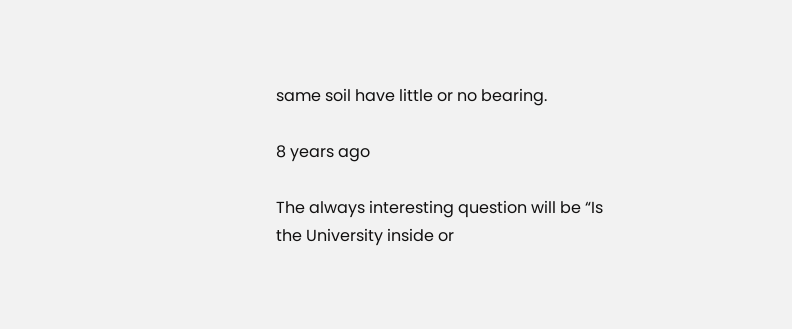same soil have little or no bearing.

8 years ago

The always interesting question will be “Is the University inside or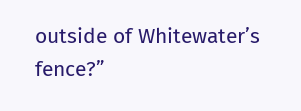outside of Whitewater’s fence?”